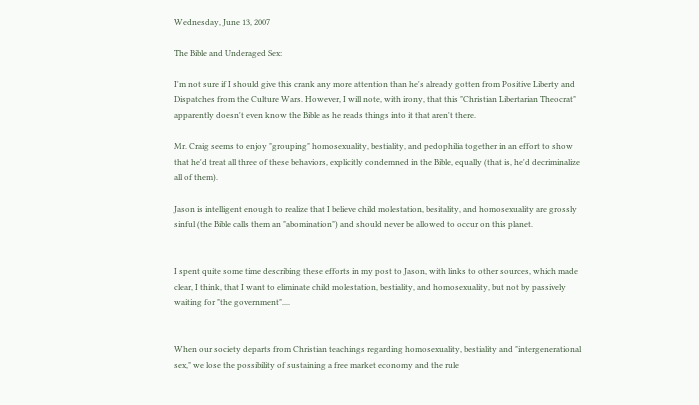Wednesday, June 13, 2007

The Bible and Underaged Sex:

I'm not sure if I should give this crank any more attention than he's already gotten from Positive Liberty and Dispatches from the Culture Wars. However, I will note, with irony, that this "Christian Libertarian Theocrat" apparently doesn't even know the Bible as he reads things into it that aren't there.

Mr. Craig seems to enjoy "grouping" homosexuality, bestiality, and pedophilia together in an effort to show that he'd treat all three of these behaviors, explicitly condemned in the Bible, equally (that is, he'd decriminalize all of them).

Jason is intelligent enough to realize that I believe child molestation, besitality, and homosexuality are grossly sinful (the Bible calls them an "abomination") and should never be allowed to occur on this planet.


I spent quite some time describing these efforts in my post to Jason, with links to other sources, which made clear, I think, that I want to eliminate child molestation, bestiality, and homosexuality, but not by passively waiting for "the government"....


When our society departs from Christian teachings regarding homosexuality, bestiality and "intergenerational sex," we lose the possibility of sustaining a free market economy and the rule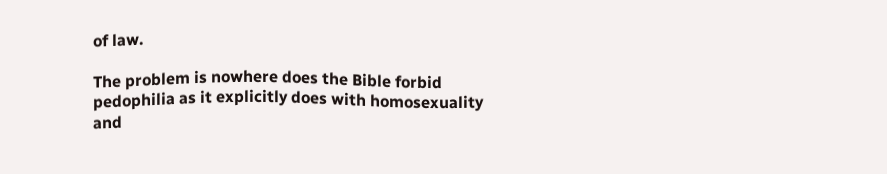of law.

The problem is nowhere does the Bible forbid pedophilia as it explicitly does with homosexuality and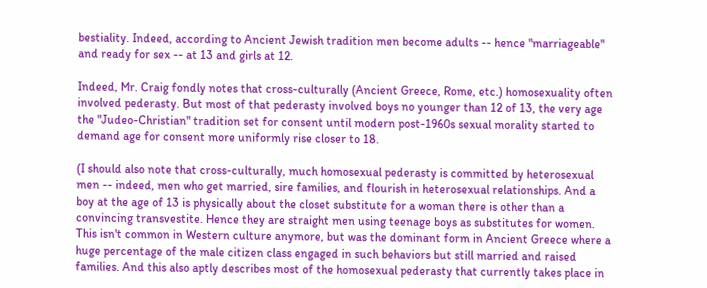bestiality. Indeed, according to Ancient Jewish tradition men become adults -- hence "marriageable" and ready for sex -- at 13 and girls at 12.

Indeed, Mr. Craig fondly notes that cross-culturally (Ancient Greece, Rome, etc.) homosexuality often involved pederasty. But most of that pederasty involved boys no younger than 12 of 13, the very age the "Judeo-Christian" tradition set for consent until modern post-1960s sexual morality started to demand age for consent more uniformly rise closer to 18.

(I should also note that cross-culturally, much homosexual pederasty is committed by heterosexual men -- indeed, men who get married, sire families, and flourish in heterosexual relationships. And a boy at the age of 13 is physically about the closet substitute for a woman there is other than a convincing transvestite. Hence they are straight men using teenage boys as substitutes for women. This isn't common in Western culture anymore, but was the dominant form in Ancient Greece where a huge percentage of the male citizen class engaged in such behaviors but still married and raised families. And this also aptly describes most of the homosexual pederasty that currently takes place in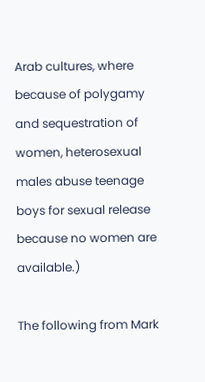Arab cultures, where because of polygamy and sequestration of women, heterosexual males abuse teenage boys for sexual release because no women are available.)

The following from Mark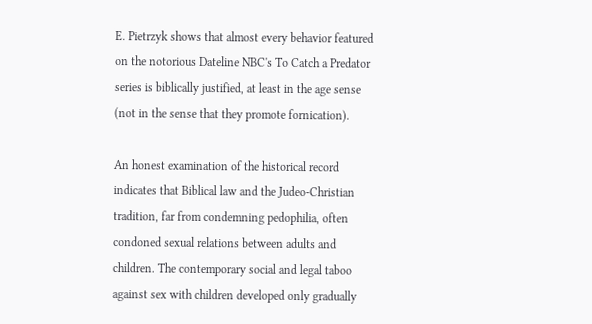E. Pietrzyk shows that almost every behavior featured on the notorious Dateline NBC's To Catch a Predator series is biblically justified, at least in the age sense (not in the sense that they promote fornication).

An honest examination of the historical record indicates that Biblical law and the Judeo-Christian tradition, far from condemning pedophilia, often condoned sexual relations between adults and children. The contemporary social and legal taboo against sex with children developed only gradually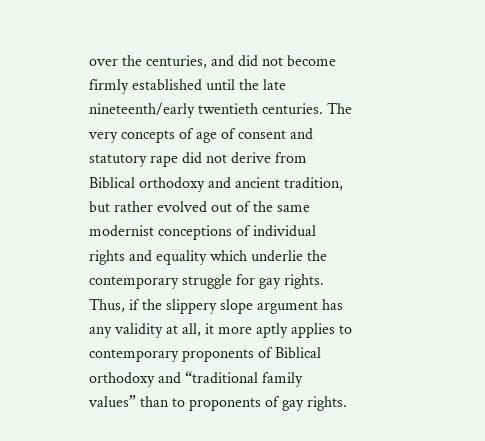over the centuries, and did not become firmly established until the late nineteenth/early twentieth centuries. The very concepts of age of consent and statutory rape did not derive from Biblical orthodoxy and ancient tradition, but rather evolved out of the same modernist conceptions of individual rights and equality which underlie the contemporary struggle for gay rights. Thus, if the slippery slope argument has any validity at all, it more aptly applies to contemporary proponents of Biblical orthodoxy and “traditional family values” than to proponents of gay rights.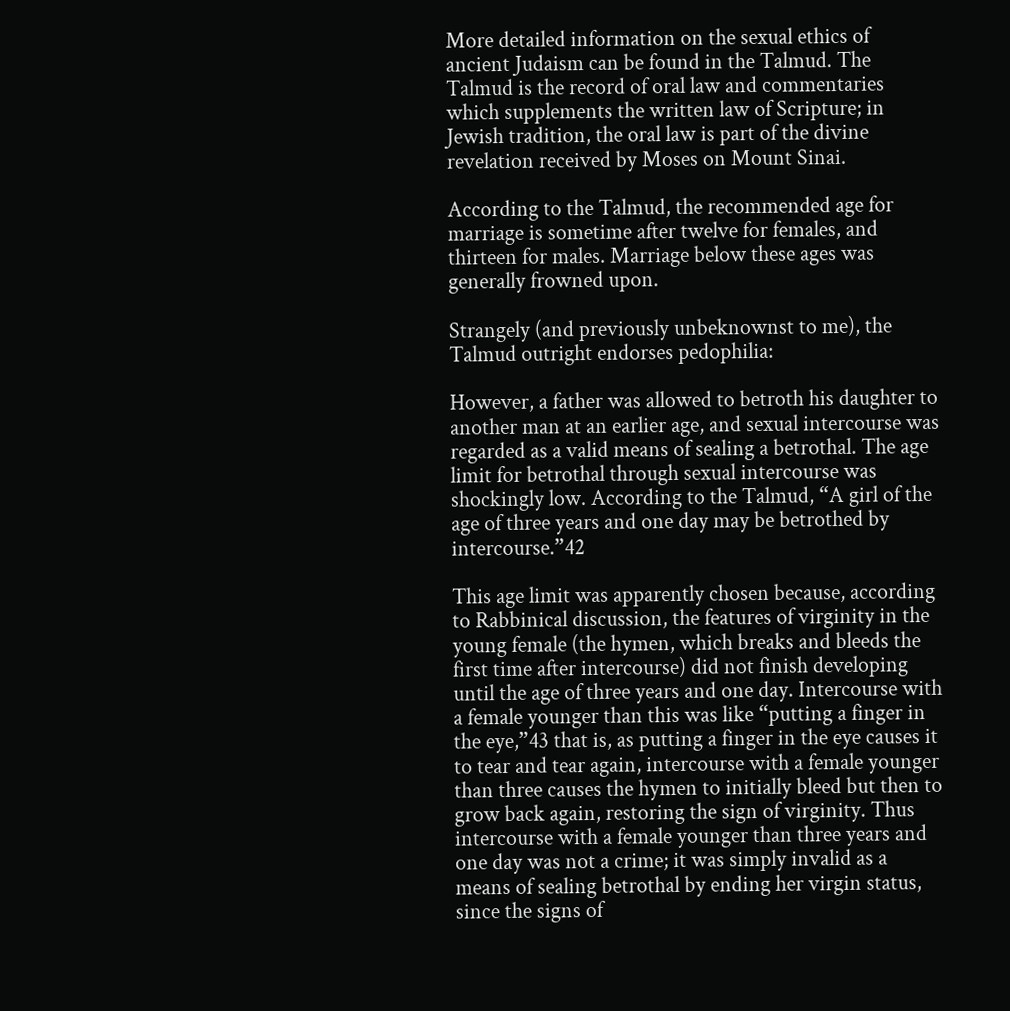More detailed information on the sexual ethics of ancient Judaism can be found in the Talmud. The Talmud is the record of oral law and commentaries which supplements the written law of Scripture; in Jewish tradition, the oral law is part of the divine revelation received by Moses on Mount Sinai.

According to the Talmud, the recommended age for marriage is sometime after twelve for females, and thirteen for males. Marriage below these ages was generally frowned upon.

Strangely (and previously unbeknownst to me), the Talmud outright endorses pedophilia:

However, a father was allowed to betroth his daughter to another man at an earlier age, and sexual intercourse was regarded as a valid means of sealing a betrothal. The age limit for betrothal through sexual intercourse was shockingly low. According to the Talmud, “A girl of the age of three years and one day may be betrothed by intercourse.”42

This age limit was apparently chosen because, according to Rabbinical discussion, the features of virginity in the young female (the hymen, which breaks and bleeds the first time after intercourse) did not finish developing until the age of three years and one day. Intercourse with a female younger than this was like “putting a finger in the eye,”43 that is, as putting a finger in the eye causes it to tear and tear again, intercourse with a female younger than three causes the hymen to initially bleed but then to grow back again, restoring the sign of virginity. Thus intercourse with a female younger than three years and one day was not a crime; it was simply invalid as a means of sealing betrothal by ending her virgin status, since the signs of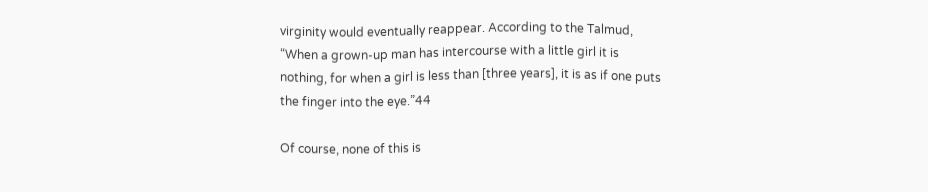virginity would eventually reappear. According to the Talmud, “When a grown-up man has intercourse with a little girl it is nothing, for when a girl is less than [three years], it is as if one puts the finger into the eye.”44

Of course, none of this is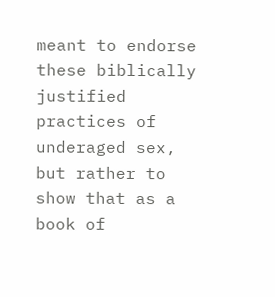meant to endorse these biblically justified practices of underaged sex, but rather to show that as a book of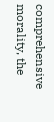comprehensive morality, the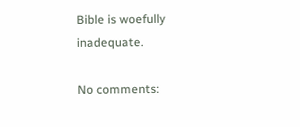Bible is woefully inadequate.

No comments: